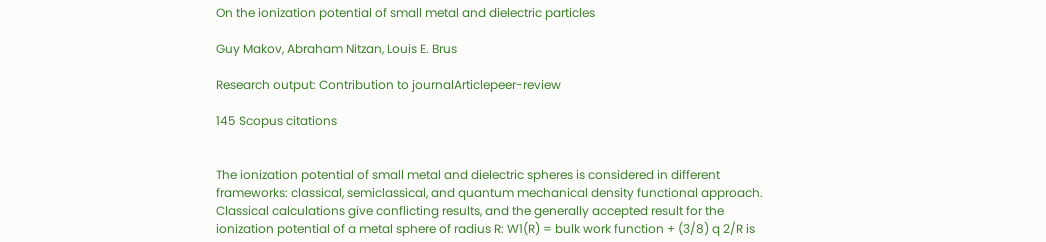On the ionization potential of small metal and dielectric particles

Guy Makov, Abraham Nitzan, Louis E. Brus

Research output: Contribution to journalArticlepeer-review

145 Scopus citations


The ionization potential of small metal and dielectric spheres is considered in different frameworks: classical, semiclassical, and quantum mechanical density functional approach. Classical calculations give conflicting results, and the generally accepted result for the ionization potential of a metal sphere of radius R: W1(R) = bulk work function + (3/8) q 2/R is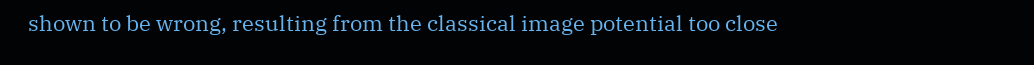shown to be wrong, resulting from the classical image potential too close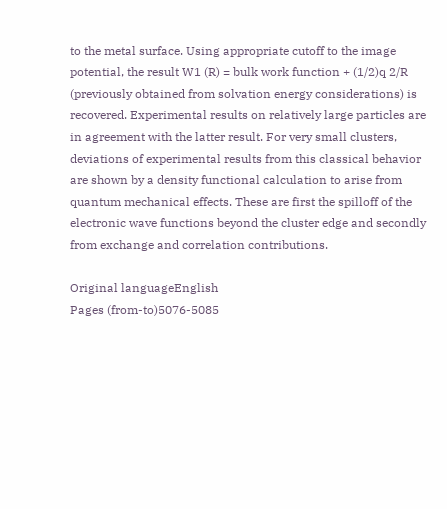to the metal surface. Using appropriate cutoff to the image potential, the result W1 (R) = bulk work function + (1/2)q 2/R (previously obtained from solvation energy considerations) is recovered. Experimental results on relatively large particles are in agreement with the latter result. For very small clusters, deviations of experimental results from this classical behavior are shown by a density functional calculation to arise from quantum mechanical effects. These are first the spilloff of the electronic wave functions beyond the cluster edge and secondly from exchange and correlation contributions.

Original languageEnglish
Pages (from-to)5076-5085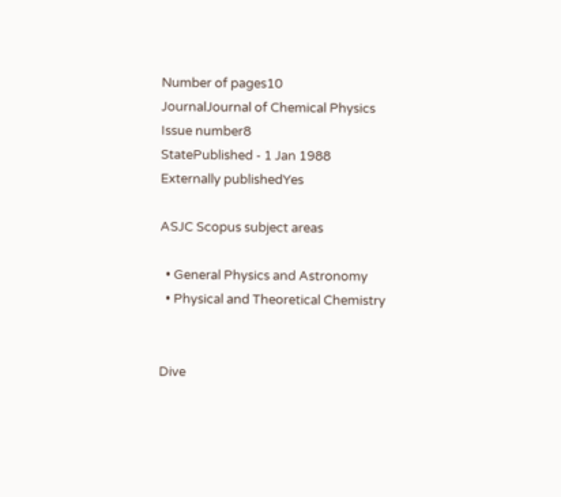Number of pages10
JournalJournal of Chemical Physics
Issue number8
StatePublished - 1 Jan 1988
Externally publishedYes

ASJC Scopus subject areas

  • General Physics and Astronomy
  • Physical and Theoretical Chemistry


Dive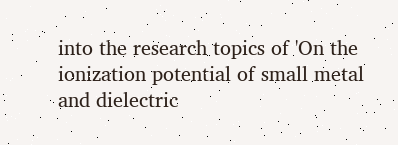into the research topics of 'On the ionization potential of small metal and dielectric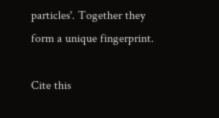particles'. Together they form a unique fingerprint.

Cite this